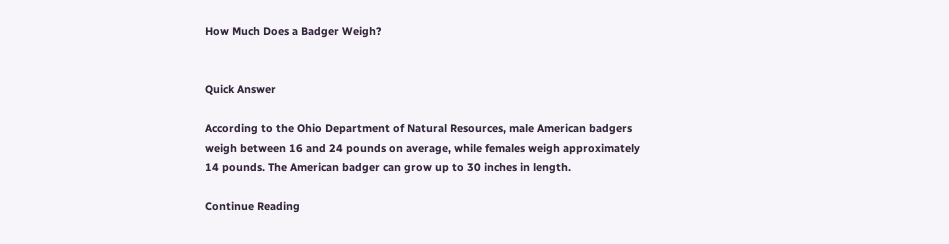How Much Does a Badger Weigh?


Quick Answer

According to the Ohio Department of Natural Resources, male American badgers weigh between 16 and 24 pounds on average, while females weigh approximately 14 pounds. The American badger can grow up to 30 inches in length.

Continue Reading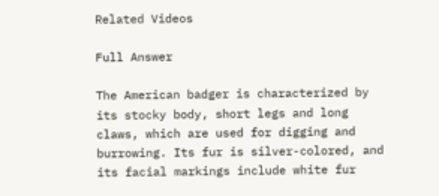Related Videos

Full Answer

The American badger is characterized by its stocky body, short legs and long claws, which are used for digging and burrowing. Its fur is silver-colored, and its facial markings include white fur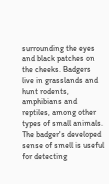surrounding the eyes and black patches on the cheeks. Badgers live in grasslands and hunt rodents, amphibians and reptiles, among other types of small animals. The badger's developed sense of smell is useful for detecting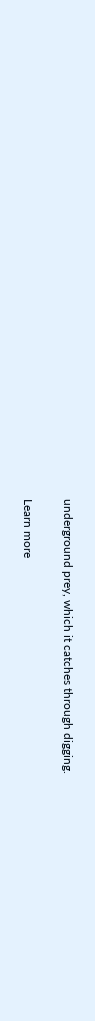underground prey, which it catches through digging.

Learn more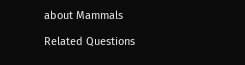about Mammals

Related Questions